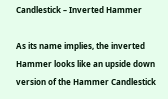Candlestick – Inverted Hammer

As its name implies, the inverted Hammer looks like an upside down version of the Hammer Candlestick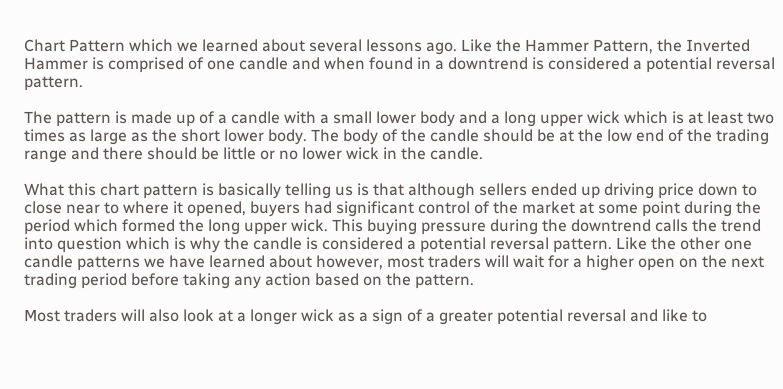Chart Pattern which we learned about several lessons ago. Like the Hammer Pattern, the Inverted Hammer is comprised of one candle and when found in a downtrend is considered a potential reversal pattern.

The pattern is made up of a candle with a small lower body and a long upper wick which is at least two times as large as the short lower body. The body of the candle should be at the low end of the trading range and there should be little or no lower wick in the candle.

What this chart pattern is basically telling us is that although sellers ended up driving price down to close near to where it opened, buyers had significant control of the market at some point during the period which formed the long upper wick. This buying pressure during the downtrend calls the trend into question which is why the candle is considered a potential reversal pattern. Like the other one candle patterns we have learned about however, most traders will wait for a higher open on the next trading period before taking any action based on the pattern.

Most traders will also look at a longer wick as a sign of a greater potential reversal and like to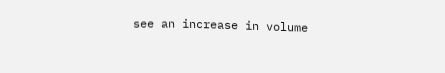see an increase in volume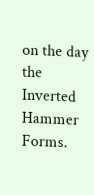on the day the Inverted Hammer Forms.